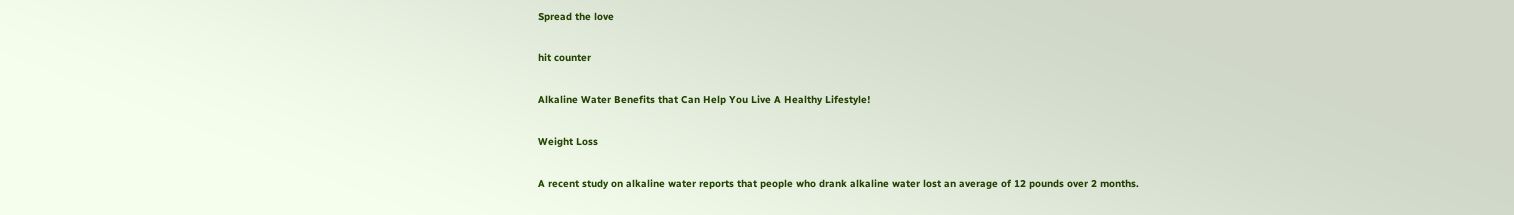Spread the love

hit counter

Alkaline Water Benefits that Can Help You Live A Healthy Lifestyle!

Weight Loss

A recent study on alkaline water reports that people who drank alkaline water lost an average of 12 pounds over 2 months.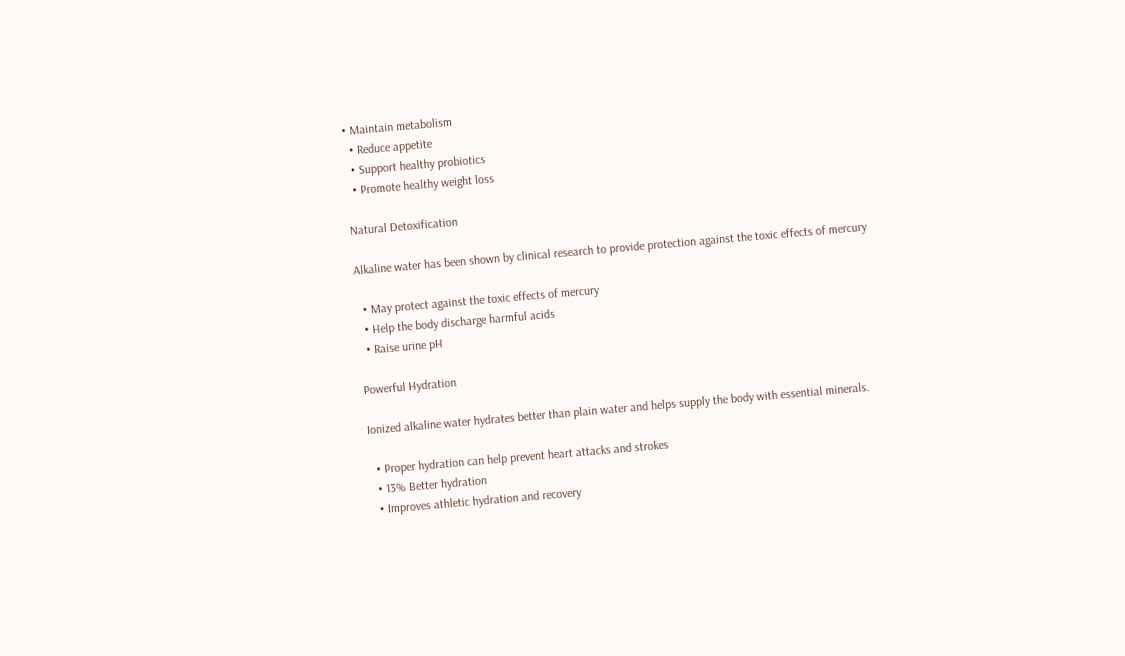• Maintain metabolism
  • Reduce appetite
  • Support healthy probiotics
  • Promote healthy weight loss

Natural Detoxification

Alkaline water has been shown by clinical research to provide protection against the toxic effects of mercury

  • May protect against the toxic effects of mercury
  • Help the body discharge harmful acids
  • Raise urine pH

Powerful Hydration

Ionized alkaline water hydrates better than plain water and helps supply the body with essential minerals.

  • Proper hydration can help prevent heart attacks and strokes
  • 13% Better hydration
  • Improves athletic hydration and recovery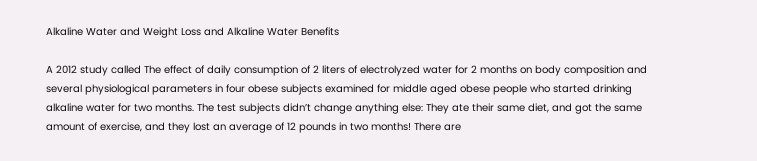Alkaline Water and Weight Loss and Alkaline Water Benefits

A 2012 study called The effect of daily consumption of 2 liters of electrolyzed water for 2 months on body composition and several physiological parameters in four obese subjects examined for middle aged obese people who started drinking alkaline water for two months. The test subjects didn’t change anything else: They ate their same diet, and got the same amount of exercise, and they lost an average of 12 pounds in two months! There are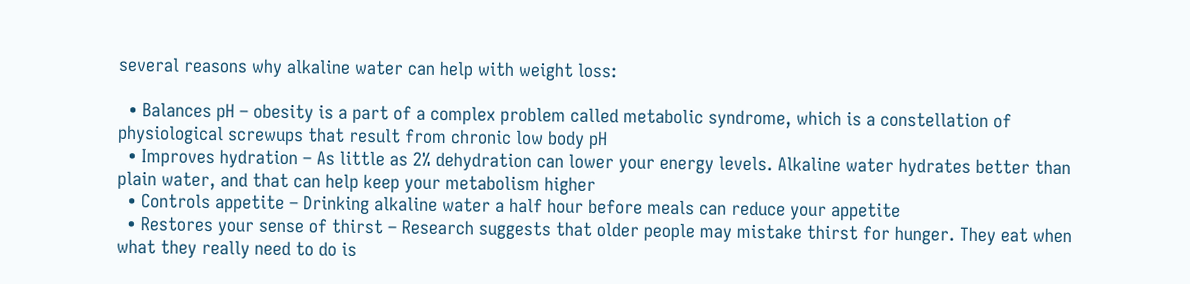several reasons why alkaline water can help with weight loss:

  • Balances pH – obesity is a part of a complex problem called metabolic syndrome, which is a constellation of physiological screwups that result from chronic low body pH
  • Improves hydration – As little as 2% dehydration can lower your energy levels. Alkaline water hydrates better than plain water, and that can help keep your metabolism higher
  • Controls appetite – Drinking alkaline water a half hour before meals can reduce your appetite
  • Restores your sense of thirst – Research suggests that older people may mistake thirst for hunger. They eat when what they really need to do is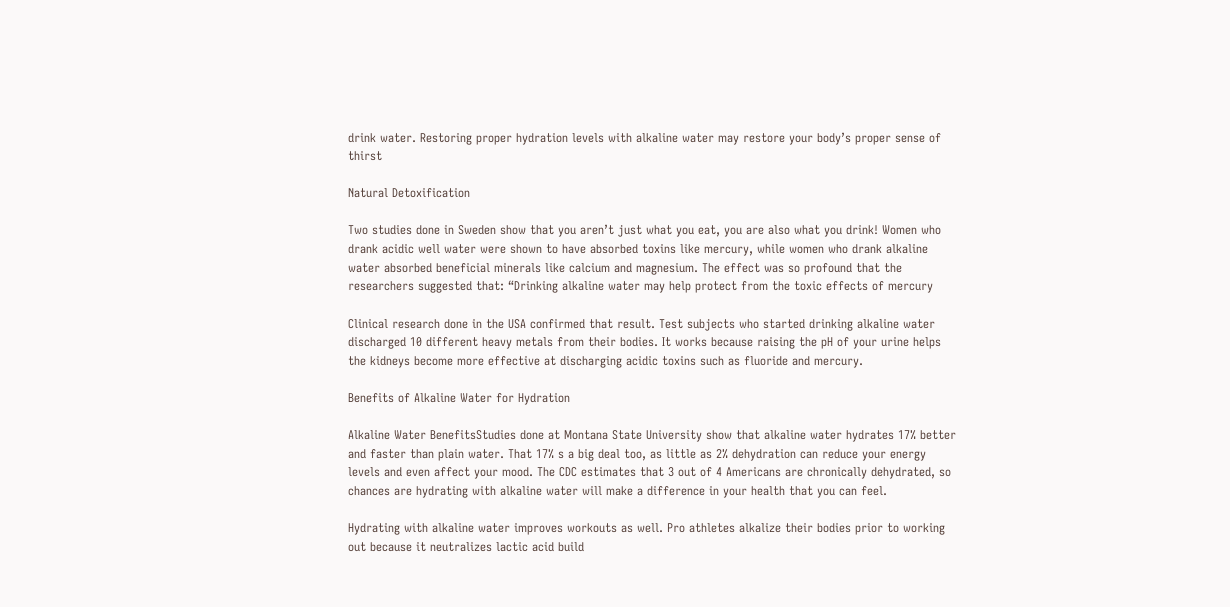drink water. Restoring proper hydration levels with alkaline water may restore your body’s proper sense of thirst

Natural Detoxification

Two studies done in Sweden show that you aren’t just what you eat, you are also what you drink! Women who drank acidic well water were shown to have absorbed toxins like mercury, while women who drank alkaline water absorbed beneficial minerals like calcium and magnesium. The effect was so profound that the researchers suggested that: “Drinking alkaline water may help protect from the toxic effects of mercury

Clinical research done in the USA confirmed that result. Test subjects who started drinking alkaline water discharged 10 different heavy metals from their bodies. It works because raising the pH of your urine helps the kidneys become more effective at discharging acidic toxins such as fluoride and mercury.

Benefits of Alkaline Water for Hydration

Alkaline Water BenefitsStudies done at Montana State University show that alkaline water hydrates 17% better and faster than plain water. That 17% s a big deal too, as little as 2% dehydration can reduce your energy levels and even affect your mood. The CDC estimates that 3 out of 4 Americans are chronically dehydrated, so chances are hydrating with alkaline water will make a difference in your health that you can feel.

Hydrating with alkaline water improves workouts as well. Pro athletes alkalize their bodies prior to working out because it neutralizes lactic acid build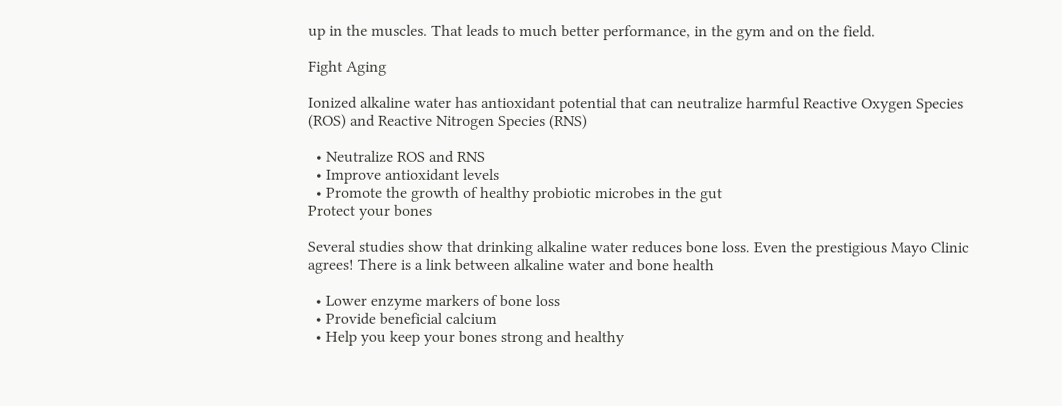up in the muscles. That leads to much better performance, in the gym and on the field.

Fight Aging

Ionized alkaline water has antioxidant potential that can neutralize harmful Reactive Oxygen Species (ROS) and Reactive Nitrogen Species (RNS)

  • Neutralize ROS and RNS
  • Improve antioxidant levels
  • Promote the growth of healthy probiotic microbes in the gut
Protect your bones

Several studies show that drinking alkaline water reduces bone loss. Even the prestigious Mayo Clinic agrees! There is a link between alkaline water and bone health

  • Lower enzyme markers of bone loss
  • Provide beneficial calcium
  • Help you keep your bones strong and healthy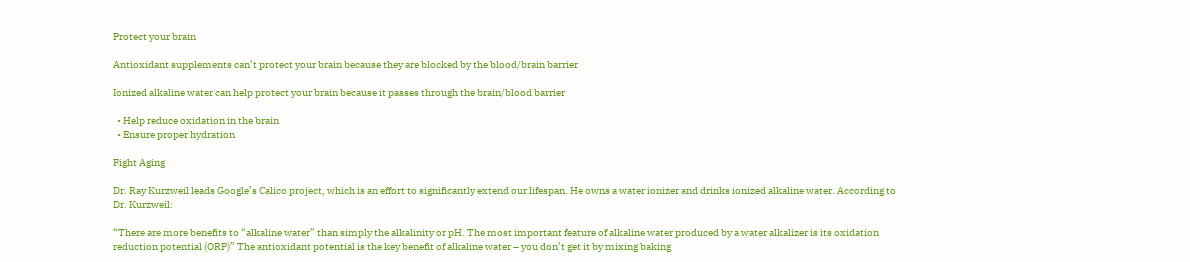Protect your brain

Antioxidant supplements can’t protect your brain because they are blocked by the blood/brain barrier

Ionized alkaline water can help protect your brain because it passes through the brain/blood barrier

  • Help reduce oxidation in the brain
  • Ensure proper hydration

Fight Aging

Dr. Ray Kurzweil leads Google’s Calico project, which is an effort to significantly extend our lifespan. He owns a water ionizer and drinks ionized alkaline water. According to Dr. Kurzweil:

“There are more benefits to “alkaline water” than simply the alkalinity or pH. The most important feature of alkaline water produced by a water alkalizer is its oxidation reduction potential (ORP)” The antioxidant potential is the key benefit of alkaline water – you don’t get it by mixing baking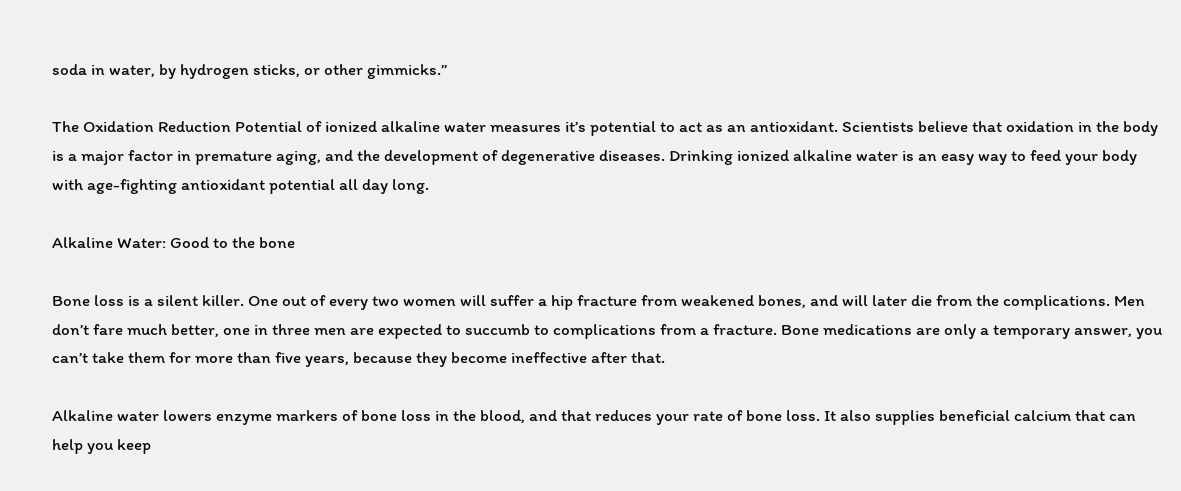soda in water, by hydrogen sticks, or other gimmicks.”

The Oxidation Reduction Potential of ionized alkaline water measures it’s potential to act as an antioxidant. Scientists believe that oxidation in the body is a major factor in premature aging, and the development of degenerative diseases. Drinking ionized alkaline water is an easy way to feed your body with age-fighting antioxidant potential all day long.

Alkaline Water: Good to the bone

Bone loss is a silent killer. One out of every two women will suffer a hip fracture from weakened bones, and will later die from the complications. Men don’t fare much better, one in three men are expected to succumb to complications from a fracture. Bone medications are only a temporary answer, you can’t take them for more than five years, because they become ineffective after that.

Alkaline water lowers enzyme markers of bone loss in the blood, and that reduces your rate of bone loss. It also supplies beneficial calcium that can help you keep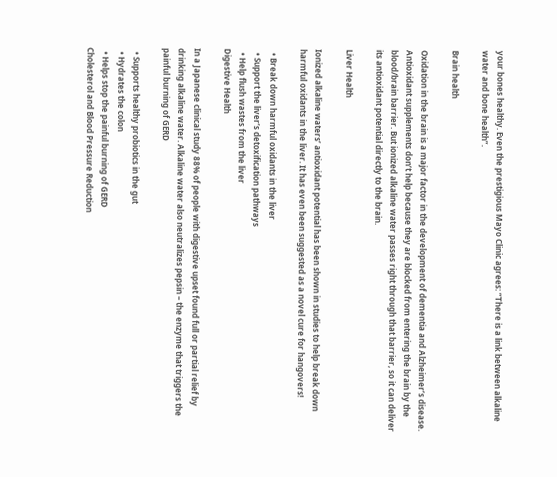your bones healthy. Even the prestigious Mayo Clinic agrees: “There is a link between alkaline water and bone health”.

Brain health

Oxidation in the brain is a major factor in the development of dementia and Alzheimer’s disease. Antioxidant supplements don’t help because they are blocked from entering the brain by the blood/brain barrier. But ionized alkaline water passes right through that barrier, so it can deliver its antioxidant potential directly to the brain.

Liver Health

Ionized alkaline waters’ antioxidant potential has been shown in studies to help break down harmful oxidants in the liver. It has even been suggested as a novel cure for hangovers!

  • Break down harmful oxidants in the liver
  • Support the liver’s detoxification pathways
  • Help flush wastes from the liver
Digestive Health

In a Japanese clinical study 88% of people with digestive upset found full or partial relief by drinking alkaline water. Alkaline water also neutralizes pepsin – the enzyme that triggers the painful burning of GERD

  • Supports healthy probiotics in the gut
  • Hydrates the colon
  • Helps stop the painful burning of GERD
Cholesterol and Blood Pressure Reduction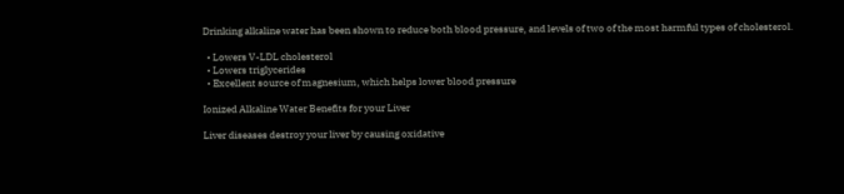Drinking alkaline water has been shown to reduce both blood pressure, and levels of two of the most harmful types of cholesterol.

  • Lowers V-LDL cholesterol
  • Lowers triglycerides
  • Excellent source of magnesium, which helps lower blood pressure

Ionized Alkaline Water Benefits for your Liver

Liver diseases destroy your liver by causing oxidative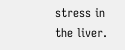stress in the liver.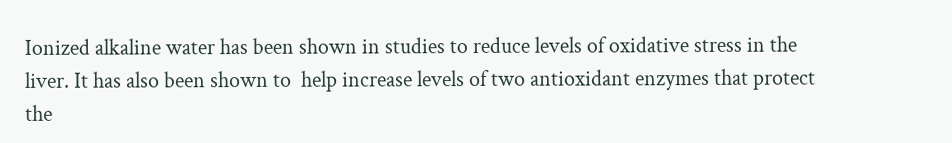Ionized alkaline water has been shown in studies to reduce levels of oxidative stress in the liver. It has also been shown to  help increase levels of two antioxidant enzymes that protect the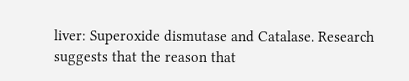liver: Superoxide dismutase and Catalase. Research suggests that the reason that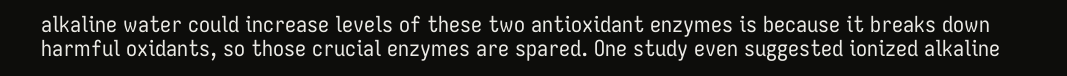alkaline water could increase levels of these two antioxidant enzymes is because it breaks down harmful oxidants, so those crucial enzymes are spared. One study even suggested ionized alkaline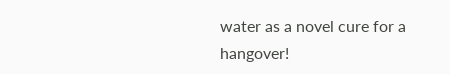water as a novel cure for a hangover!